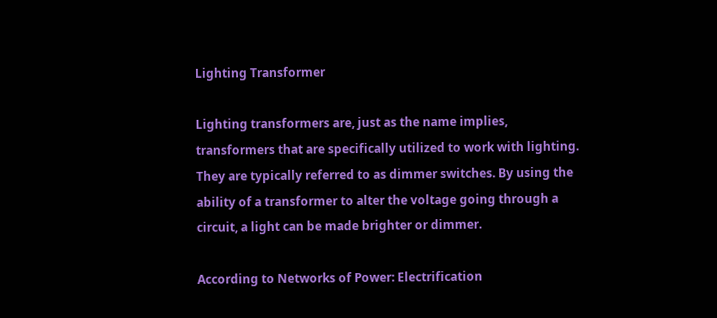Lighting Transformer

Lighting transformers are, just as the name implies, transformers that are specifically utilized to work with lighting. They are typically referred to as dimmer switches. By using the ability of a transformer to alter the voltage going through a circuit, a light can be made brighter or dimmer.

According to Networks of Power: Electrification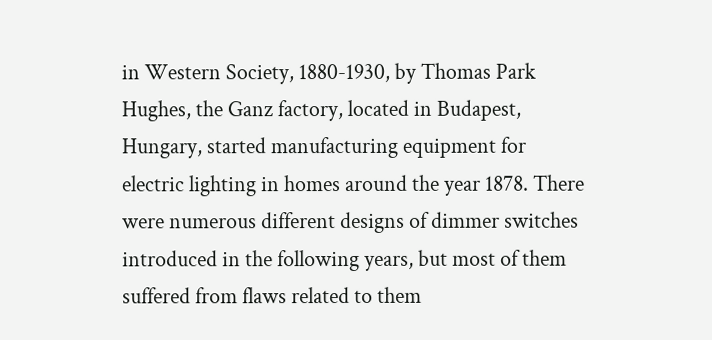in Western Society, 1880-1930, by Thomas Park Hughes, the Ganz factory, located in Budapest, Hungary, started manufacturing equipment for electric lighting in homes around the year 1878. There were numerous different designs of dimmer switches introduced in the following years, but most of them suffered from flaws related to them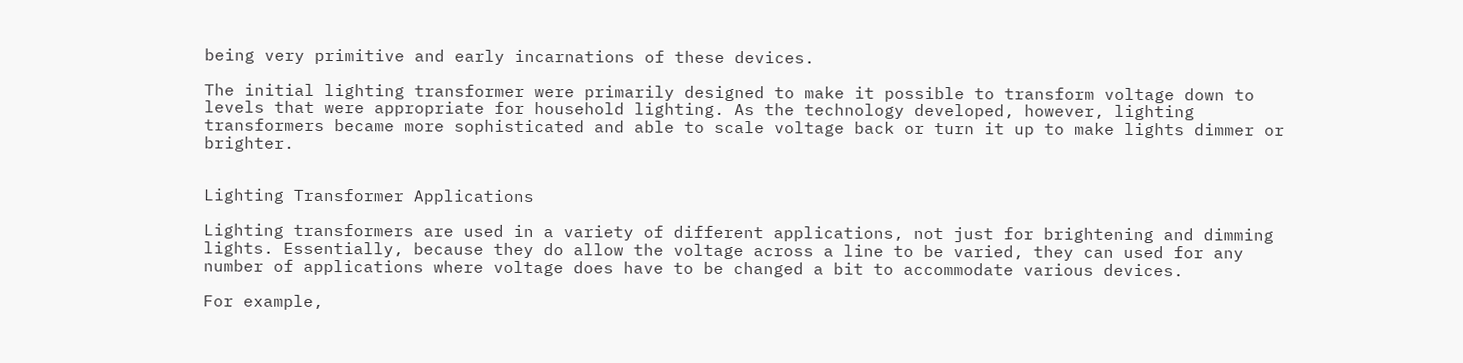being very primitive and early incarnations of these devices.

The initial lighting transformer were primarily designed to make it possible to transform voltage down to levels that were appropriate for household lighting. As the technology developed, however, lighting transformers became more sophisticated and able to scale voltage back or turn it up to make lights dimmer or brighter.


Lighting Transformer Applications

Lighting transformers are used in a variety of different applications, not just for brightening and dimming lights. Essentially, because they do allow the voltage across a line to be varied, they can used for any number of applications where voltage does have to be changed a bit to accommodate various devices.

For example,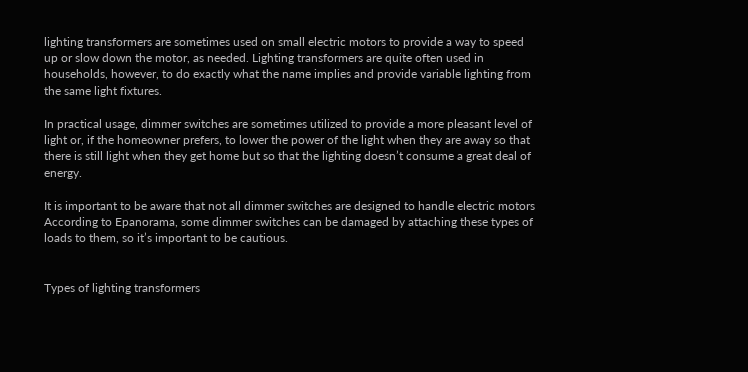lighting transformers are sometimes used on small electric motors to provide a way to speed up or slow down the motor, as needed. Lighting transformers are quite often used in households, however, to do exactly what the name implies and provide variable lighting from the same light fixtures.

In practical usage, dimmer switches are sometimes utilized to provide a more pleasant level of light or, if the homeowner prefers, to lower the power of the light when they are away so that there is still light when they get home but so that the lighting doesn’t consume a great deal of energy.

It is important to be aware that not all dimmer switches are designed to handle electric motors According to Epanorama, some dimmer switches can be damaged by attaching these types of loads to them, so it’s important to be cautious.


Types of lighting transformers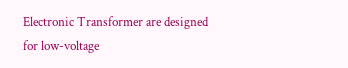Electronic Transformer are designed for low-voltage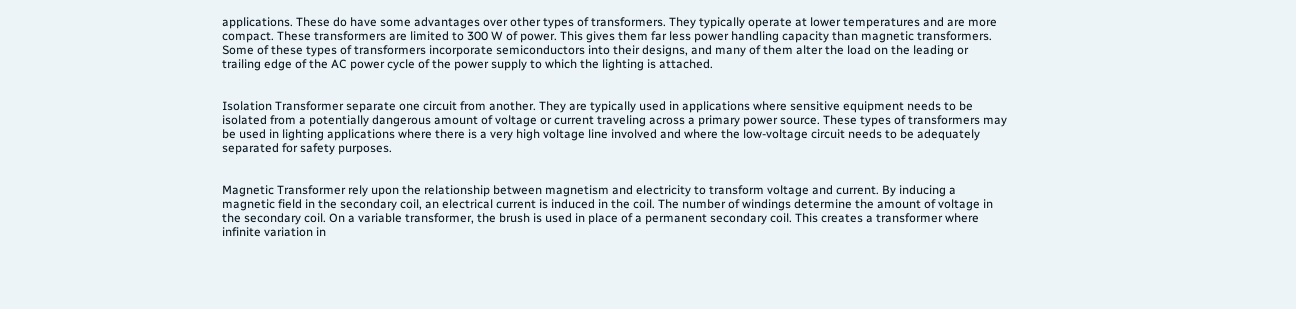applications. These do have some advantages over other types of transformers. They typically operate at lower temperatures and are more compact. These transformers are limited to 300 W of power. This gives them far less power handling capacity than magnetic transformers. Some of these types of transformers incorporate semiconductors into their designs, and many of them alter the load on the leading or trailing edge of the AC power cycle of the power supply to which the lighting is attached.


Isolation Transformer separate one circuit from another. They are typically used in applications where sensitive equipment needs to be isolated from a potentially dangerous amount of voltage or current traveling across a primary power source. These types of transformers may be used in lighting applications where there is a very high voltage line involved and where the low-voltage circuit needs to be adequately separated for safety purposes.


Magnetic Transformer rely upon the relationship between magnetism and electricity to transform voltage and current. By inducing a magnetic field in the secondary coil, an electrical current is induced in the coil. The number of windings determine the amount of voltage in the secondary coil. On a variable transformer, the brush is used in place of a permanent secondary coil. This creates a transformer where infinite variation in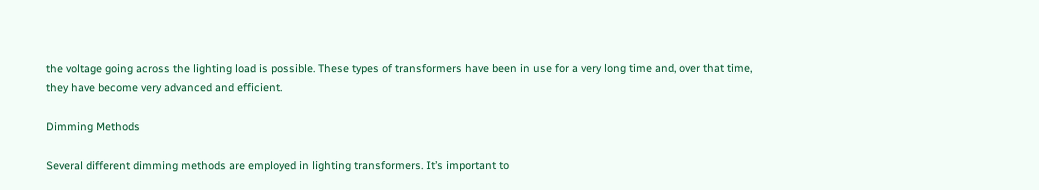the voltage going across the lighting load is possible. These types of transformers have been in use for a very long time and, over that time, they have become very advanced and efficient.

Dimming Methods

Several different dimming methods are employed in lighting transformers. It’s important to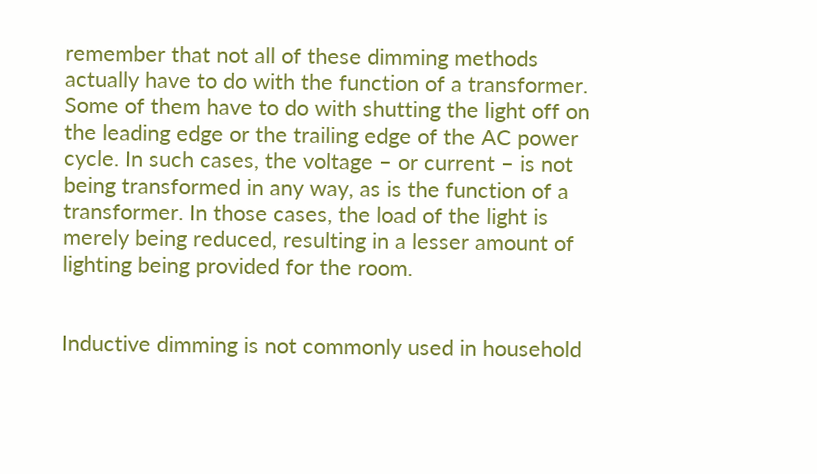remember that not all of these dimming methods actually have to do with the function of a transformer. Some of them have to do with shutting the light off on the leading edge or the trailing edge of the AC power cycle. In such cases, the voltage – or current – is not being transformed in any way, as is the function of a transformer. In those cases, the load of the light is merely being reduced, resulting in a lesser amount of lighting being provided for the room.


Inductive dimming is not commonly used in household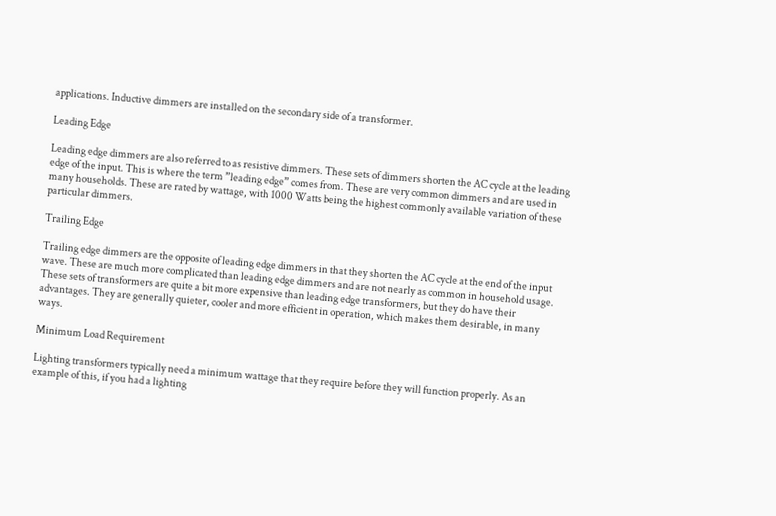applications. Inductive dimmers are installed on the secondary side of a transformer.

Leading Edge

Leading edge dimmers are also referred to as resistive dimmers. These sets of dimmers shorten the AC cycle at the leading edge of the input. This is where the term ”leading edge” comes from. These are very common dimmers and are used in many households. These are rated by wattage, with 1000 Watts being the highest commonly available variation of these particular dimmers.

Trailing Edge

Trailing edge dimmers are the opposite of leading edge dimmers in that they shorten the AC cycle at the end of the input wave. These are much more complicated than leading edge dimmers and are not nearly as common in household usage. These sets of transformers are quite a bit more expensive than leading edge transformers, but they do have their advantages. They are generally quieter, cooler and more efficient in operation, which makes them desirable, in many ways.

Minimum Load Requirement

Lighting transformers typically need a minimum wattage that they require before they will function properly. As an example of this, if you had a lighting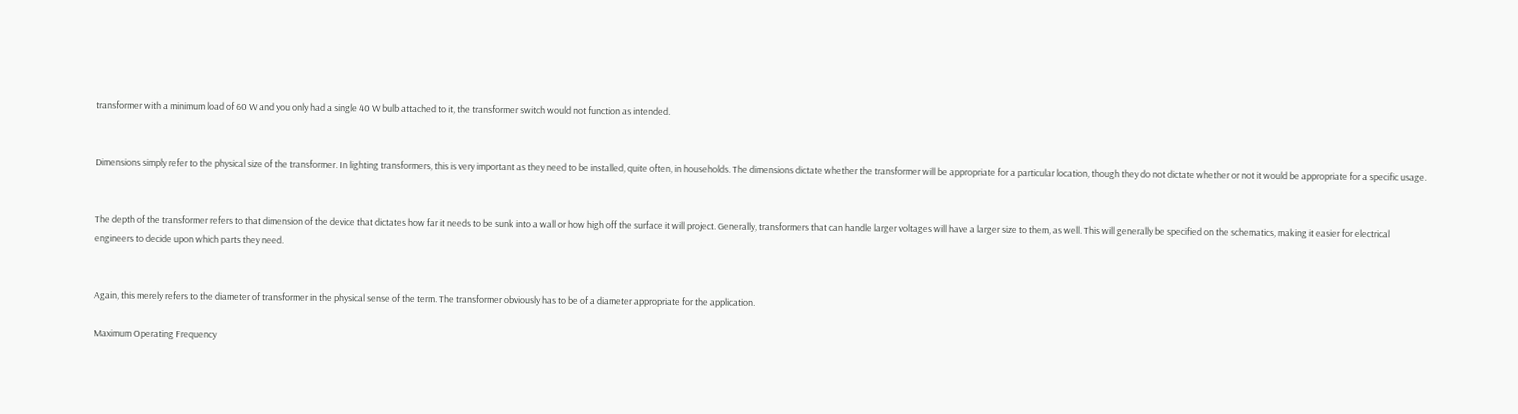transformer with a minimum load of 60 W and you only had a single 40 W bulb attached to it, the transformer switch would not function as intended.


Dimensions simply refer to the physical size of the transformer. In lighting transformers, this is very important as they need to be installed, quite often, in households. The dimensions dictate whether the transformer will be appropriate for a particular location, though they do not dictate whether or not it would be appropriate for a specific usage.


The depth of the transformer refers to that dimension of the device that dictates how far it needs to be sunk into a wall or how high off the surface it will project. Generally, transformers that can handle larger voltages will have a larger size to them, as well. This will generally be specified on the schematics, making it easier for electrical engineers to decide upon which parts they need.


Again, this merely refers to the diameter of transformer in the physical sense of the term. The transformer obviously has to be of a diameter appropriate for the application.

Maximum Operating Frequency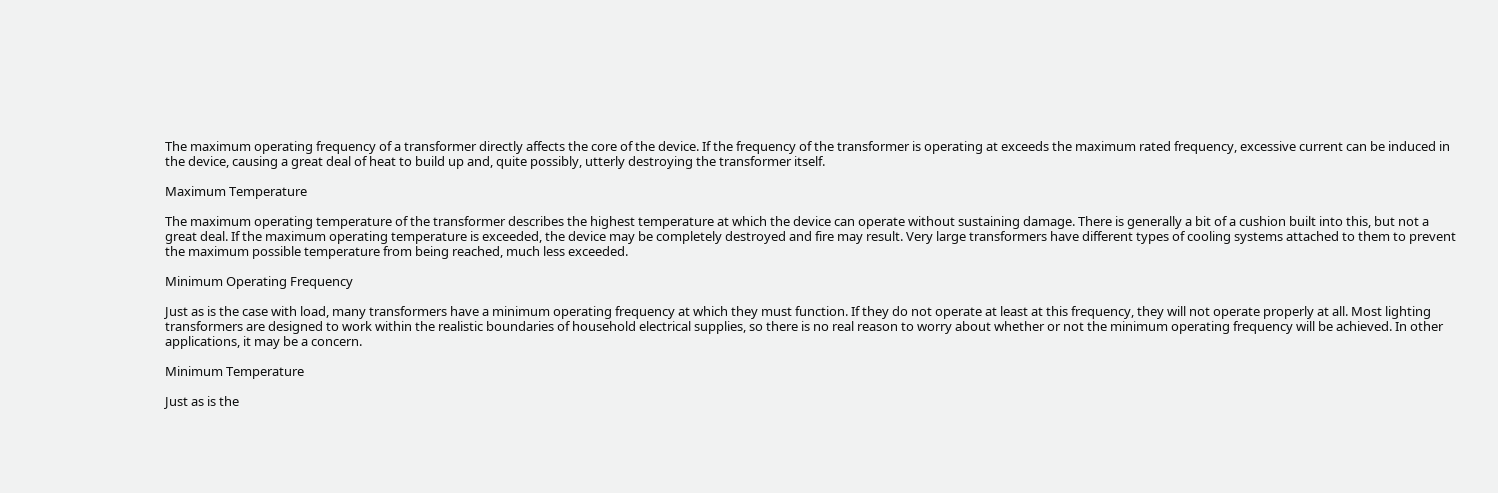The maximum operating frequency of a transformer directly affects the core of the device. If the frequency of the transformer is operating at exceeds the maximum rated frequency, excessive current can be induced in the device, causing a great deal of heat to build up and, quite possibly, utterly destroying the transformer itself.

Maximum Temperature

The maximum operating temperature of the transformer describes the highest temperature at which the device can operate without sustaining damage. There is generally a bit of a cushion built into this, but not a great deal. If the maximum operating temperature is exceeded, the device may be completely destroyed and fire may result. Very large transformers have different types of cooling systems attached to them to prevent the maximum possible temperature from being reached, much less exceeded.

Minimum Operating Frequency

Just as is the case with load, many transformers have a minimum operating frequency at which they must function. If they do not operate at least at this frequency, they will not operate properly at all. Most lighting transformers are designed to work within the realistic boundaries of household electrical supplies, so there is no real reason to worry about whether or not the minimum operating frequency will be achieved. In other applications, it may be a concern.

Minimum Temperature

Just as is the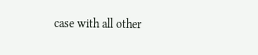case with all other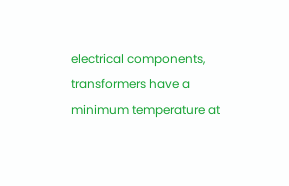electrical components, transformers have a minimum temperature at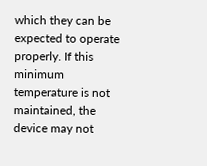which they can be expected to operate properly. If this minimum temperature is not maintained, the device may not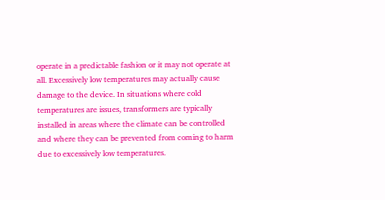operate in a predictable fashion or it may not operate at all. Excessively low temperatures may actually cause damage to the device. In situations where cold temperatures are issues, transformers are typically installed in areas where the climate can be controlled and where they can be prevented from coming to harm due to excessively low temperatures.